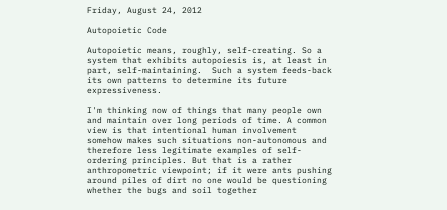Friday, August 24, 2012

Autopoietic Code

Autopoietic means, roughly, self-creating. So a system that exhibits autopoiesis is, at least in part, self-maintaining.  Such a system feeds-back its own patterns to determine its future expressiveness.

I'm thinking now of things that many people own and maintain over long periods of time. A common view is that intentional human involvement somehow makes such situations non-autonomous and therefore less legitimate examples of self-ordering principles. But that is a rather anthropometric viewpoint; if it were ants pushing around piles of dirt no one would be questioning whether the bugs and soil together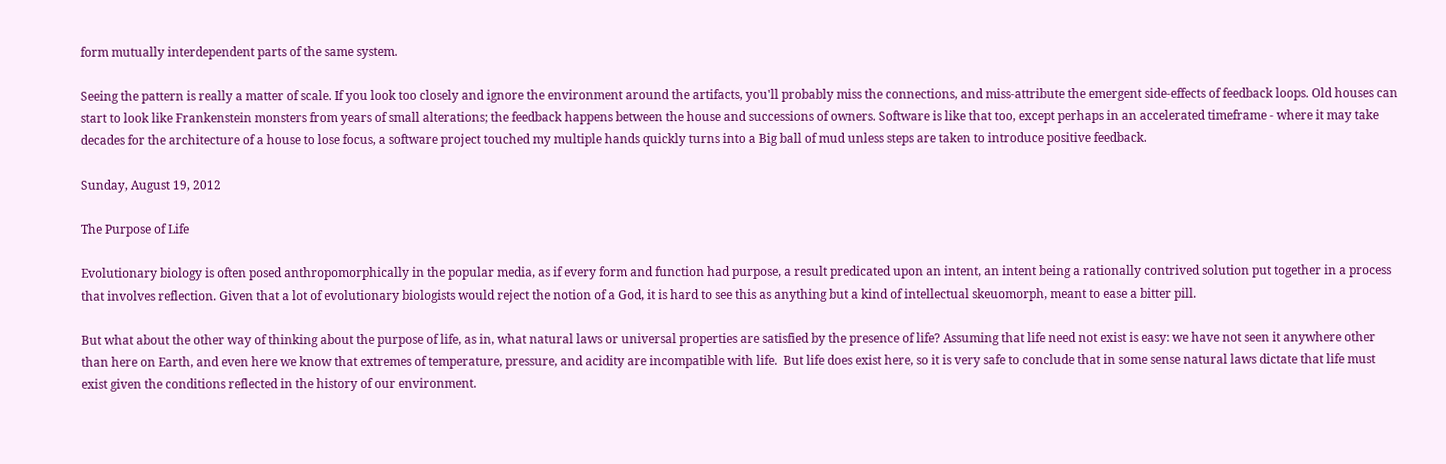form mutually interdependent parts of the same system.

Seeing the pattern is really a matter of scale. If you look too closely and ignore the environment around the artifacts, you'll probably miss the connections, and miss-attribute the emergent side-effects of feedback loops. Old houses can start to look like Frankenstein monsters from years of small alterations; the feedback happens between the house and successions of owners. Software is like that too, except perhaps in an accelerated timeframe - where it may take decades for the architecture of a house to lose focus, a software project touched my multiple hands quickly turns into a Big ball of mud unless steps are taken to introduce positive feedback.

Sunday, August 19, 2012

The Purpose of Life

Evolutionary biology is often posed anthropomorphically in the popular media, as if every form and function had purpose, a result predicated upon an intent, an intent being a rationally contrived solution put together in a process that involves reflection. Given that a lot of evolutionary biologists would reject the notion of a God, it is hard to see this as anything but a kind of intellectual skeuomorph, meant to ease a bitter pill.

But what about the other way of thinking about the purpose of life, as in, what natural laws or universal properties are satisfied by the presence of life? Assuming that life need not exist is easy: we have not seen it anywhere other than here on Earth, and even here we know that extremes of temperature, pressure, and acidity are incompatible with life.  But life does exist here, so it is very safe to conclude that in some sense natural laws dictate that life must exist given the conditions reflected in the history of our environment.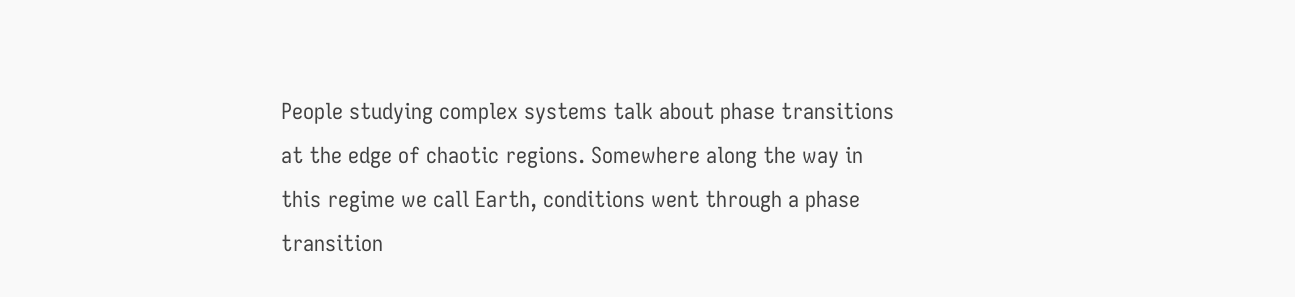People studying complex systems talk about phase transitions at the edge of chaotic regions. Somewhere along the way in this regime we call Earth, conditions went through a phase transition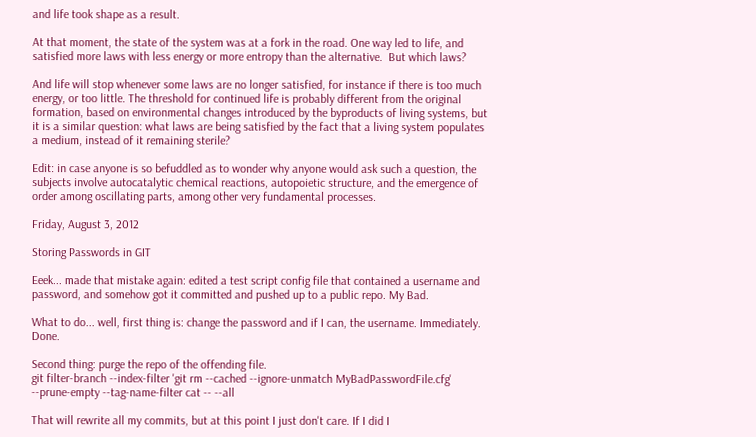and life took shape as a result.

At that moment, the state of the system was at a fork in the road. One way led to life, and satisfied more laws with less energy or more entropy than the alternative.  But which laws?

And life will stop whenever some laws are no longer satisfied, for instance if there is too much energy, or too little. The threshold for continued life is probably different from the original formation, based on environmental changes introduced by the byproducts of living systems, but it is a similar question: what laws are being satisfied by the fact that a living system populates a medium, instead of it remaining sterile?

Edit: in case anyone is so befuddled as to wonder why anyone would ask such a question, the subjects involve autocatalytic chemical reactions, autopoietic structure, and the emergence of order among oscillating parts, among other very fundamental processes.

Friday, August 3, 2012

Storing Passwords in GIT

Eeek... made that mistake again: edited a test script config file that contained a username and password, and somehow got it committed and pushed up to a public repo. My Bad.

What to do... well, first thing is: change the password and if I can, the username. Immediately. Done.

Second thing: purge the repo of the offending file.
git filter-branch --index-filter 'git rm --cached --ignore-unmatch MyBadPasswordFile.cfg'   --prune-empty --tag-name-filter cat -- --all

That will rewrite all my commits, but at this point I just don't care. If I did I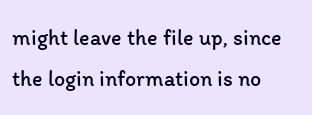might leave the file up, since the login information is no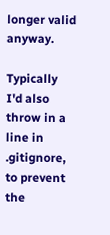longer valid anyway.

Typically I'd also throw in a line in .gitignore, to prevent the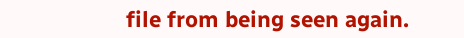file from being seen again.